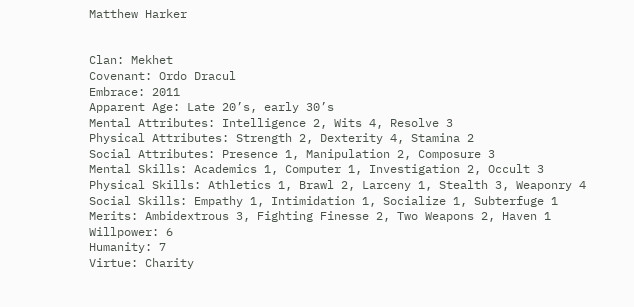Matthew Harker


Clan: Mekhet
Covenant: Ordo Dracul
Embrace: 2011
Apparent Age: Late 20’s, early 30’s
Mental Attributes: Intelligence 2, Wits 4, Resolve 3
Physical Attributes: Strength 2, Dexterity 4, Stamina 2
Social Attributes: Presence 1, Manipulation 2, Composure 3
Mental Skills: Academics 1, Computer 1, Investigation 2, Occult 3
Physical Skills: Athletics 1, Brawl 2, Larceny 1, Stealth 3, Weaponry 4
Social Skills: Empathy 1, Intimidation 1, Socialize 1, Subterfuge 1
Merits: Ambidextrous 3, Fighting Finesse 2, Two Weapons 2, Haven 1
Willpower: 6
Humanity: 7
Virtue: Charity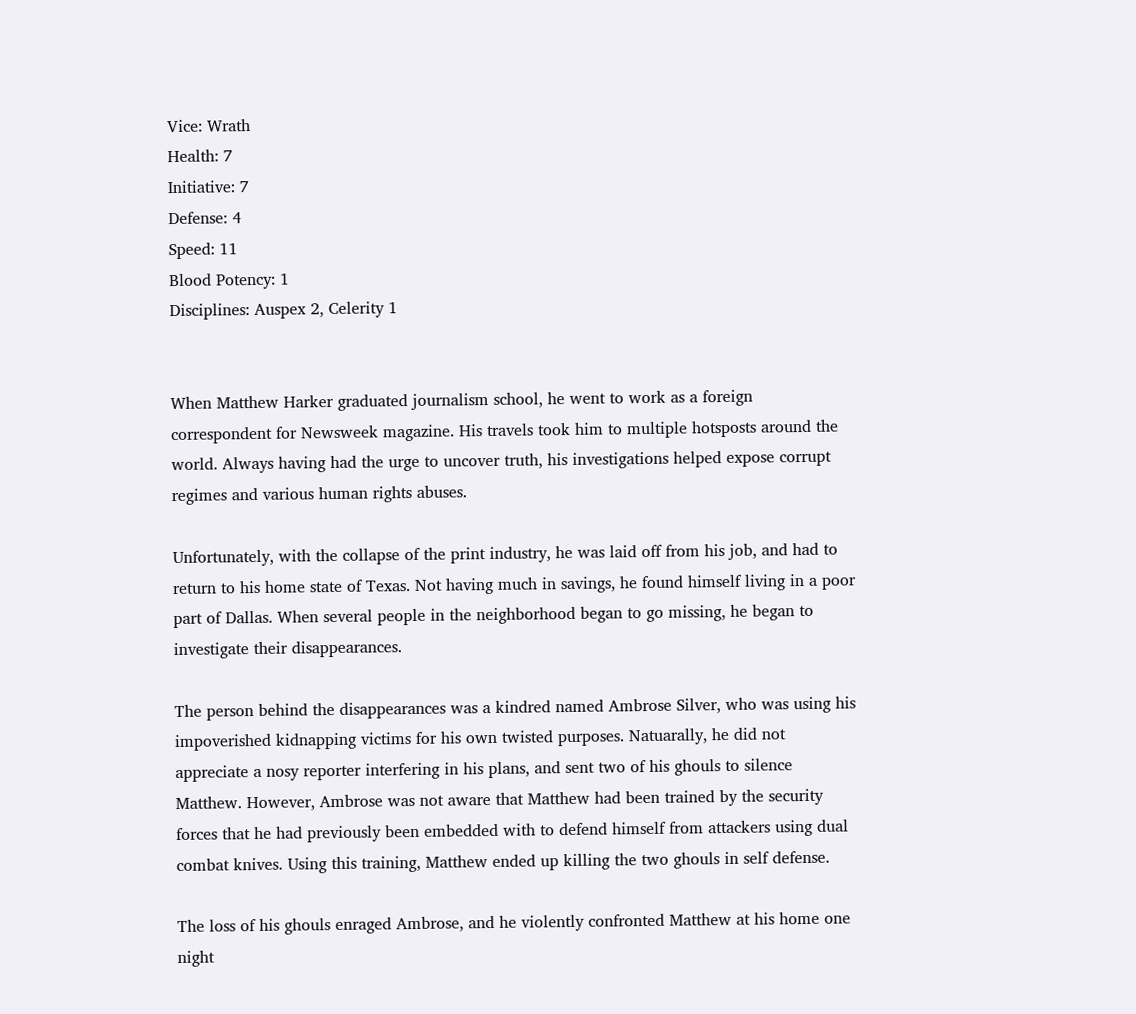Vice: Wrath
Health: 7
Initiative: 7
Defense: 4
Speed: 11
Blood Potency: 1
Disciplines: Auspex 2, Celerity 1


When Matthew Harker graduated journalism school, he went to work as a foreign correspondent for Newsweek magazine. His travels took him to multiple hotsposts around the world. Always having had the urge to uncover truth, his investigations helped expose corrupt regimes and various human rights abuses.

Unfortunately, with the collapse of the print industry, he was laid off from his job, and had to return to his home state of Texas. Not having much in savings, he found himself living in a poor part of Dallas. When several people in the neighborhood began to go missing, he began to investigate their disappearances.

The person behind the disappearances was a kindred named Ambrose Silver, who was using his impoverished kidnapping victims for his own twisted purposes. Natuarally, he did not appreciate a nosy reporter interfering in his plans, and sent two of his ghouls to silence Matthew. However, Ambrose was not aware that Matthew had been trained by the security forces that he had previously been embedded with to defend himself from attackers using dual combat knives. Using this training, Matthew ended up killing the two ghouls in self defense.

The loss of his ghouls enraged Ambrose, and he violently confronted Matthew at his home one night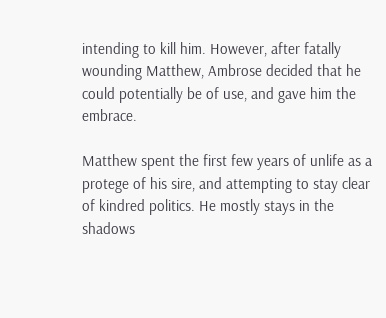intending to kill him. However, after fatally wounding Matthew, Ambrose decided that he could potentially be of use, and gave him the embrace.

Matthew spent the first few years of unlife as a protege of his sire, and attempting to stay clear of kindred politics. He mostly stays in the shadows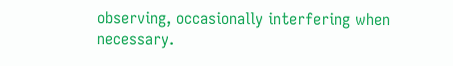observing, occasionally interfering when necessary.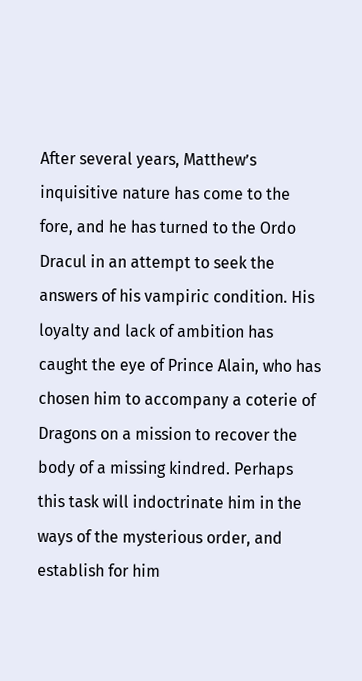After several years, Matthew’s inquisitive nature has come to the fore, and he has turned to the Ordo Dracul in an attempt to seek the answers of his vampiric condition. His loyalty and lack of ambition has caught the eye of Prince Alain, who has chosen him to accompany a coterie of Dragons on a mission to recover the body of a missing kindred. Perhaps this task will indoctrinate him in the ways of the mysterious order, and establish for him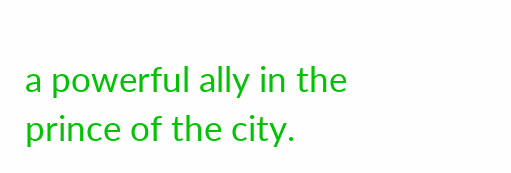a powerful ally in the prince of the city.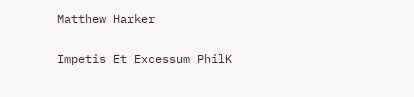Matthew Harker

Impetis Et Excessum PhilK